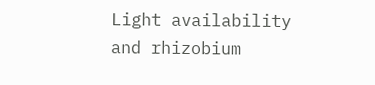Light availability and rhizobium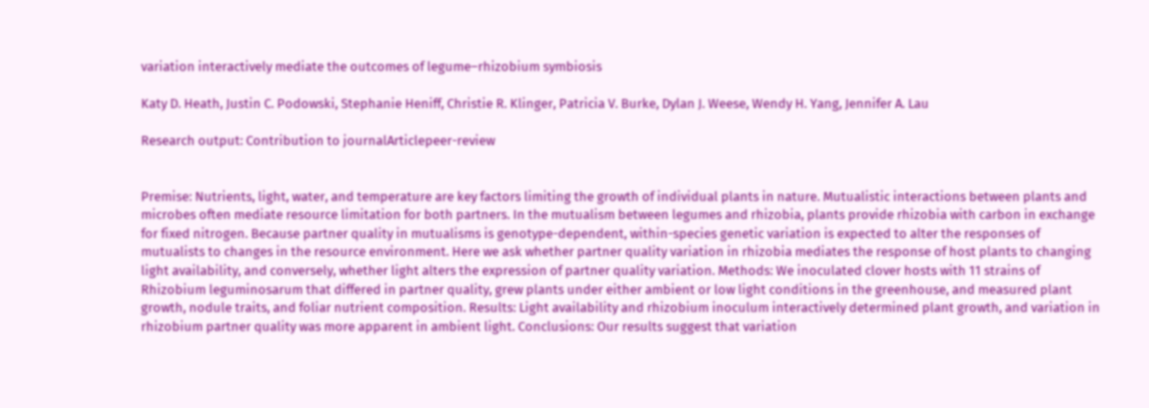variation interactively mediate the outcomes of legume–rhizobium symbiosis

Katy D. Heath, Justin C. Podowski, Stephanie Heniff, Christie R. Klinger, Patricia V. Burke, Dylan J. Weese, Wendy H. Yang, Jennifer A. Lau

Research output: Contribution to journalArticlepeer-review


Premise: Nutrients, light, water, and temperature are key factors limiting the growth of individual plants in nature. Mutualistic interactions between plants and microbes often mediate resource limitation for both partners. In the mutualism between legumes and rhizobia, plants provide rhizobia with carbon in exchange for fixed nitrogen. Because partner quality in mutualisms is genotype-dependent, within-species genetic variation is expected to alter the responses of mutualists to changes in the resource environment. Here we ask whether partner quality variation in rhizobia mediates the response of host plants to changing light availability, and conversely, whether light alters the expression of partner quality variation. Methods: We inoculated clover hosts with 11 strains of Rhizobium leguminosarum that differed in partner quality, grew plants under either ambient or low light conditions in the greenhouse, and measured plant growth, nodule traits, and foliar nutrient composition. Results: Light availability and rhizobium inoculum interactively determined plant growth, and variation in rhizobium partner quality was more apparent in ambient light. Conclusions: Our results suggest that variation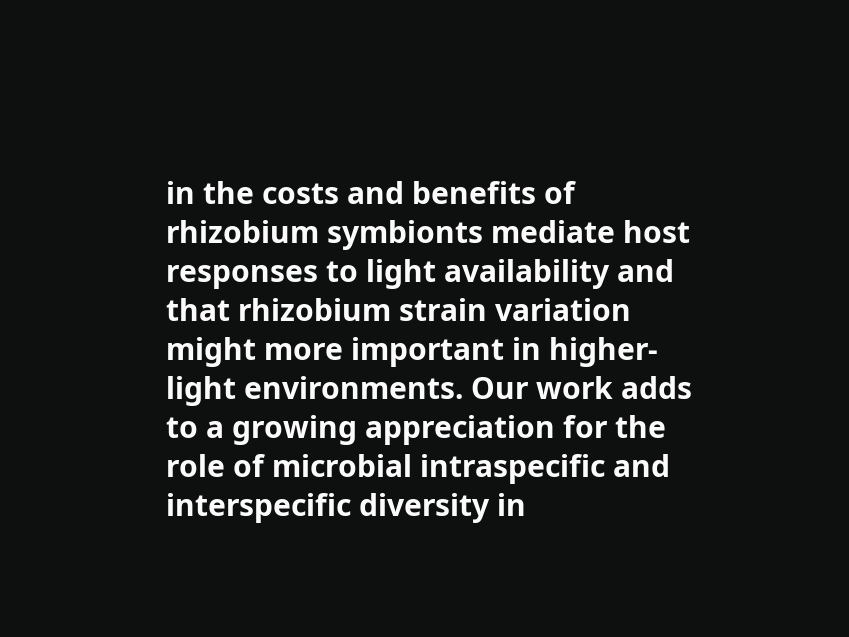in the costs and benefits of rhizobium symbionts mediate host responses to light availability and that rhizobium strain variation might more important in higher-light environments. Our work adds to a growing appreciation for the role of microbial intraspecific and interspecific diversity in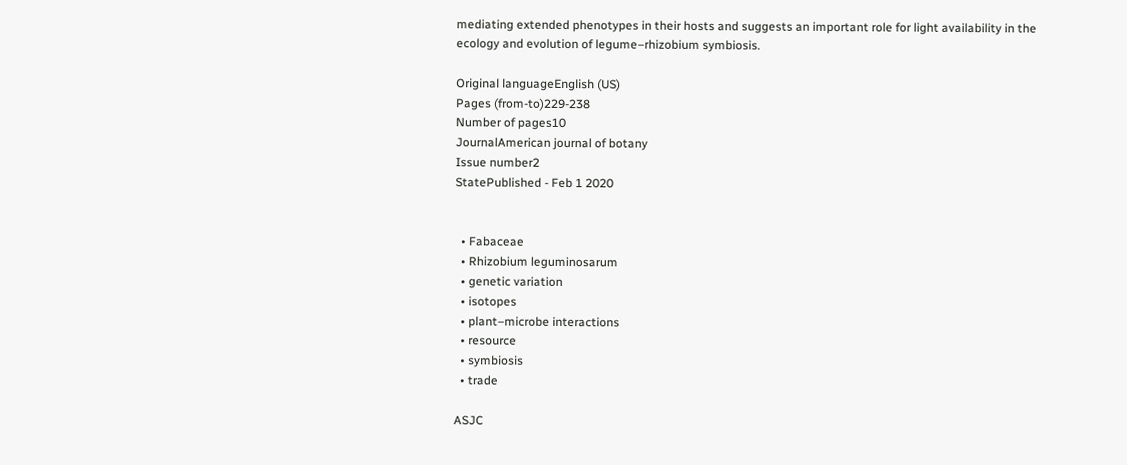mediating extended phenotypes in their hosts and suggests an important role for light availability in the ecology and evolution of legume–rhizobium symbiosis.

Original languageEnglish (US)
Pages (from-to)229-238
Number of pages10
JournalAmerican journal of botany
Issue number2
StatePublished - Feb 1 2020


  • Fabaceae
  • Rhizobium leguminosarum
  • genetic variation
  • isotopes
  • plant–microbe interactions
  • resource
  • symbiosis
  • trade

ASJC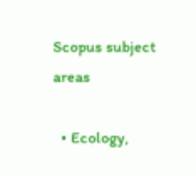Scopus subject areas

  • Ecology,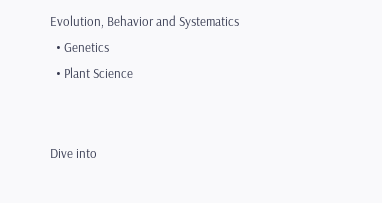Evolution, Behavior and Systematics
  • Genetics
  • Plant Science


Dive into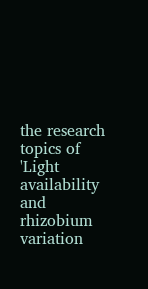the research topics of 'Light availability and rhizobium variation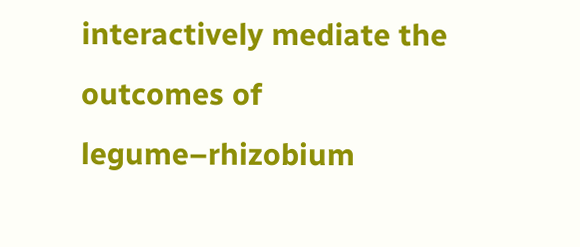interactively mediate the outcomes of legume–rhizobium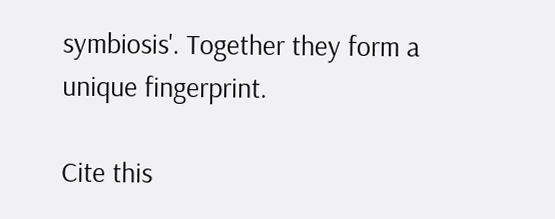symbiosis'. Together they form a unique fingerprint.

Cite this